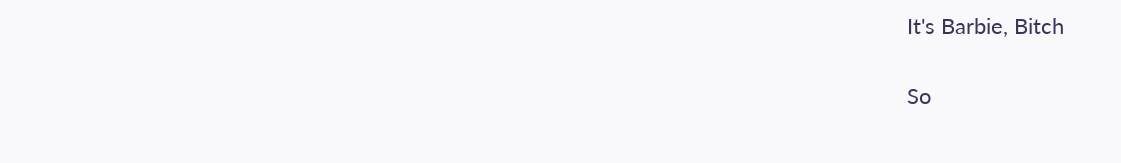It's Barbie, Bitch

So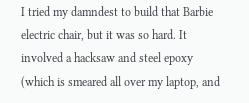I tried my damndest to build that Barbie electric chair, but it was so hard. It involved a hacksaw and steel epoxy (which is smeared all over my laptop, and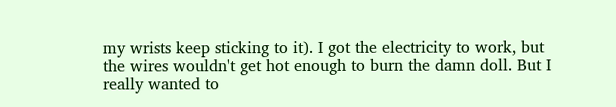my wrists keep sticking to it). I got the electricity to work, but the wires wouldn't get hot enough to burn the damn doll. But I really wanted to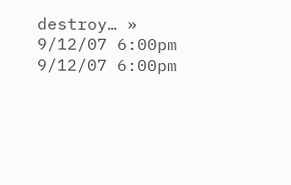destroy… » 9/12/07 6:00pm 9/12/07 6:00pm